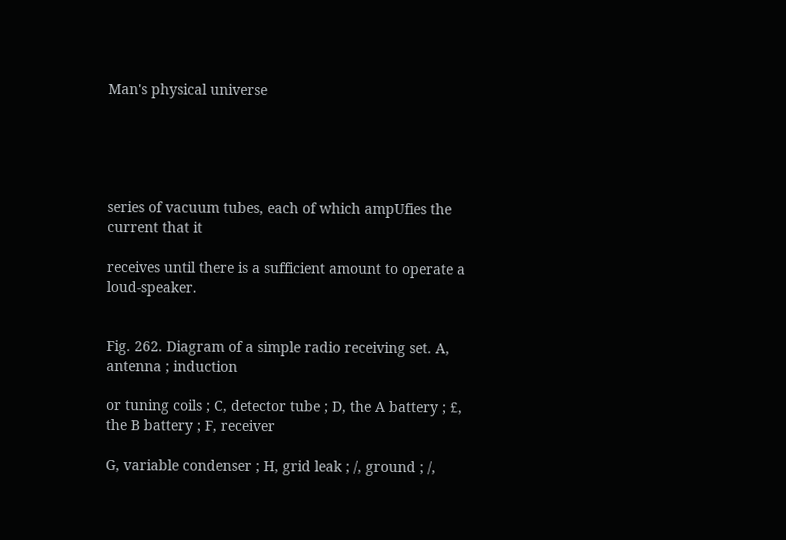Man's physical universe





series of vacuum tubes, each of which ampUfies the current that it

receives until there is a sufficient amount to operate a loud-speaker.


Fig. 262. Diagram of a simple radio receiving set. A, antenna ; induction

or tuning coils ; C, detector tube ; D, the A battery ; £, the B battery ; F, receiver

G, variable condenser ; H, grid leak ; /, ground ; /,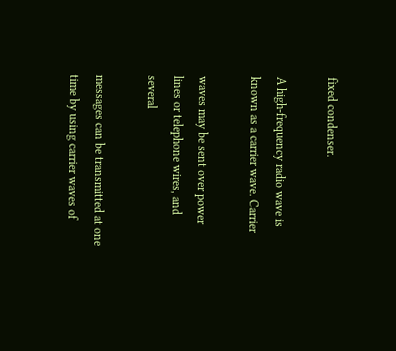fixed condenser.

A high-frequency radio wave is known as a carrier wave. Carrier

waves may be sent over power lines or telephone wires, and several

messages can be transmitted at one time by using carrier waves of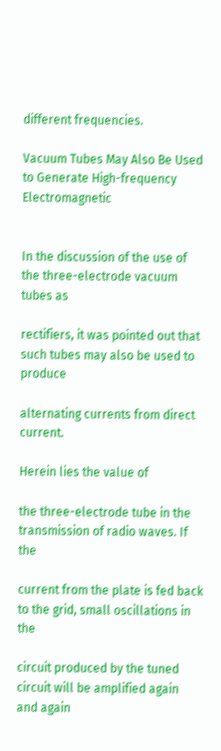different frequencies.

Vacuum Tubes May Also Be Used to Generate High-frequency Electromagnetic


In the discussion of the use of the three-electrode vacuum tubes as

rectifiers, it was pointed out that such tubes may also be used to produce

alternating currents from direct current.

Herein lies the value of

the three-electrode tube in the transmission of radio waves. If the

current from the plate is fed back to the grid, small oscillations in the

circuit produced by the tuned circuit will be amplified again and again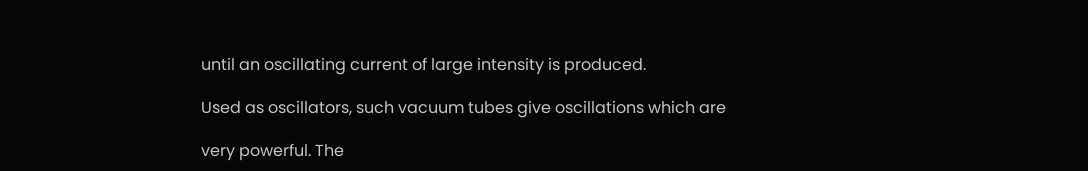until an oscillating current of large intensity is produced.

Used as oscillators, such vacuum tubes give oscillations which are

very powerful. The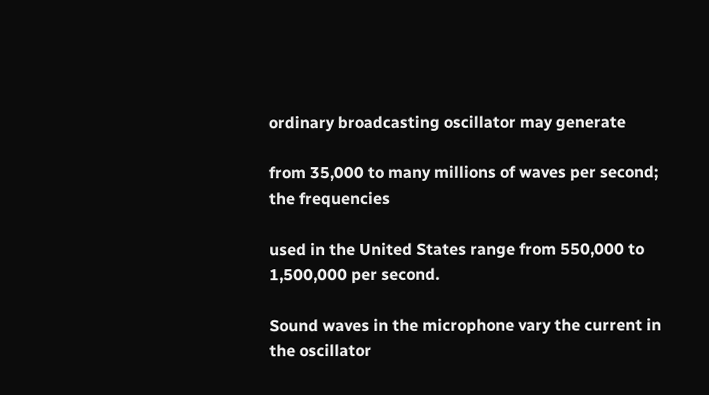ordinary broadcasting oscillator may generate

from 35,000 to many millions of waves per second; the frequencies

used in the United States range from 550,000 to 1,500,000 per second.

Sound waves in the microphone vary the current in the oscillator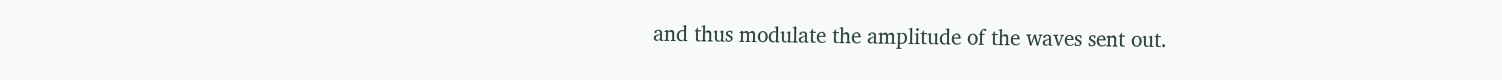and thus modulate the amplitude of the waves sent out.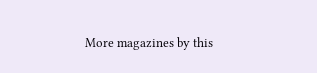More magazines by this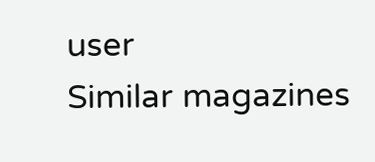user
Similar magazines